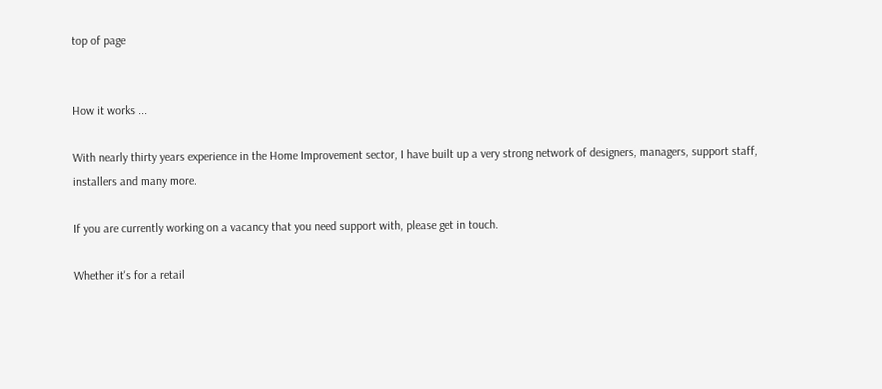top of page


How it works ...

With nearly thirty years experience in the Home Improvement sector, I have built up a very strong network of designers, managers, support staff, installers and many more.

If you are currently working on a vacancy that you need support with, please get in touch.

Whether it's for a retail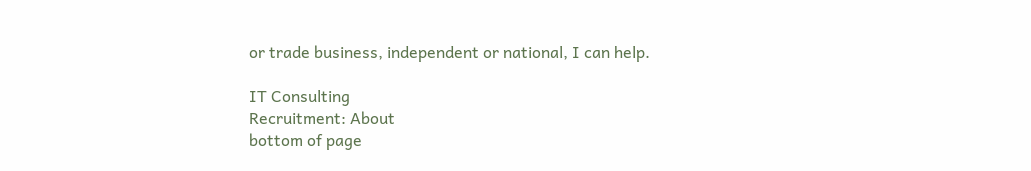or trade business, independent or national, I can help.

IT Consulting
Recruitment: About
bottom of page